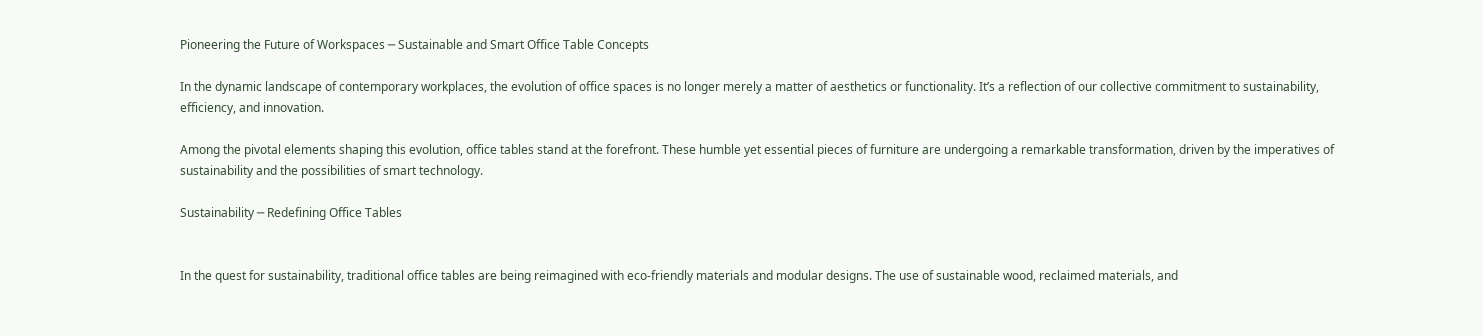Pioneering the Future of Workspaces ─ Sustainable and Smart Office Table Concepts

In the dynamic landscape of contemporary workplaces, the evolution of office spaces is no longer merely a matter of aesthetics or functionality. It’s a reflection of our collective commitment to sustainability, efficiency, and innovation.

Among the pivotal elements shaping this evolution, office tables stand at the forefront. These humble yet essential pieces of furniture are undergoing a remarkable transformation, driven by the imperatives of sustainability and the possibilities of smart technology.

Sustainability ─ Redefining Office Tables


In the quest for sustainability, traditional office tables are being reimagined with eco-friendly materials and modular designs. The use of sustainable wood, reclaimed materials, and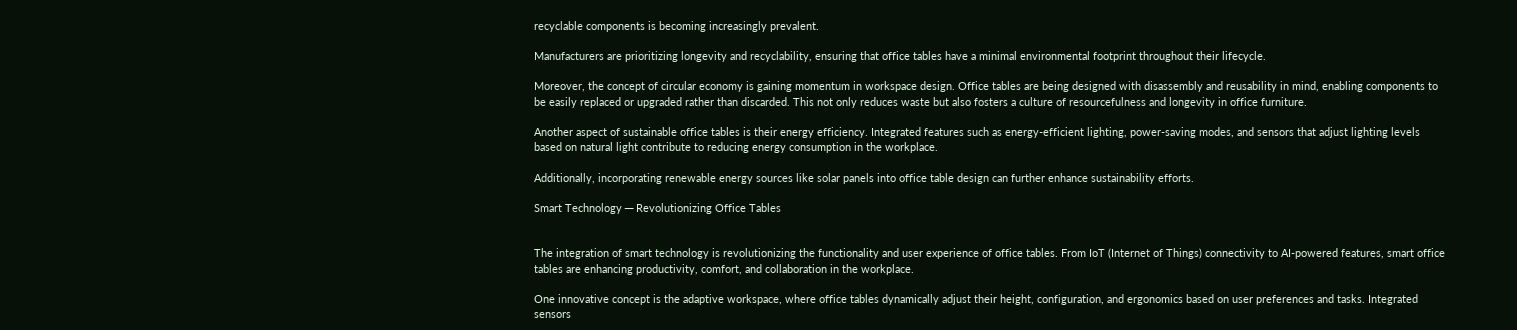recyclable components is becoming increasingly prevalent.

Manufacturers are prioritizing longevity and recyclability, ensuring that office tables have a minimal environmental footprint throughout their lifecycle.

Moreover, the concept of circular economy is gaining momentum in workspace design. Office tables are being designed with disassembly and reusability in mind, enabling components to be easily replaced or upgraded rather than discarded. This not only reduces waste but also fosters a culture of resourcefulness and longevity in office furniture.

Another aspect of sustainable office tables is their energy efficiency. Integrated features such as energy-efficient lighting, power-saving modes, and sensors that adjust lighting levels based on natural light contribute to reducing energy consumption in the workplace.

Additionally, incorporating renewable energy sources like solar panels into office table design can further enhance sustainability efforts.

Smart Technology ─ Revolutionizing Office Tables


The integration of smart technology is revolutionizing the functionality and user experience of office tables. From IoT (Internet of Things) connectivity to AI-powered features, smart office tables are enhancing productivity, comfort, and collaboration in the workplace.

One innovative concept is the adaptive workspace, where office tables dynamically adjust their height, configuration, and ergonomics based on user preferences and tasks. Integrated sensors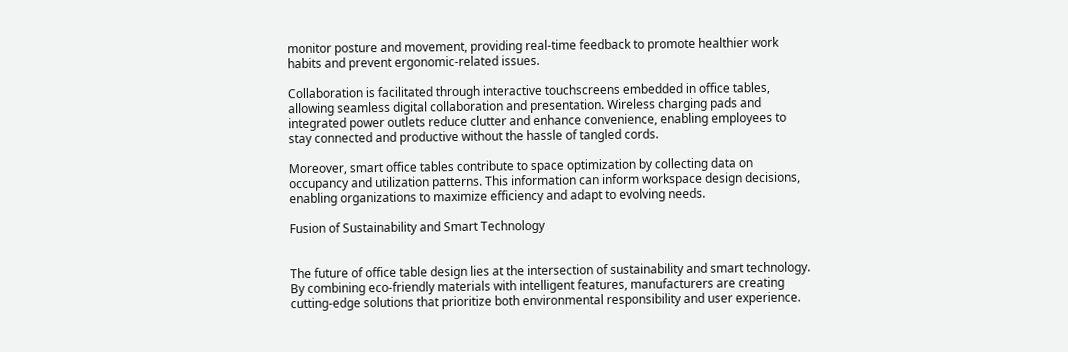monitor posture and movement, providing real-time feedback to promote healthier work habits and prevent ergonomic-related issues.

Collaboration is facilitated through interactive touchscreens embedded in office tables, allowing seamless digital collaboration and presentation. Wireless charging pads and integrated power outlets reduce clutter and enhance convenience, enabling employees to stay connected and productive without the hassle of tangled cords.

Moreover, smart office tables contribute to space optimization by collecting data on occupancy and utilization patterns. This information can inform workspace design decisions, enabling organizations to maximize efficiency and adapt to evolving needs.

Fusion of Sustainability and Smart Technology


The future of office table design lies at the intersection of sustainability and smart technology. By combining eco-friendly materials with intelligent features, manufacturers are creating cutting-edge solutions that prioritize both environmental responsibility and user experience.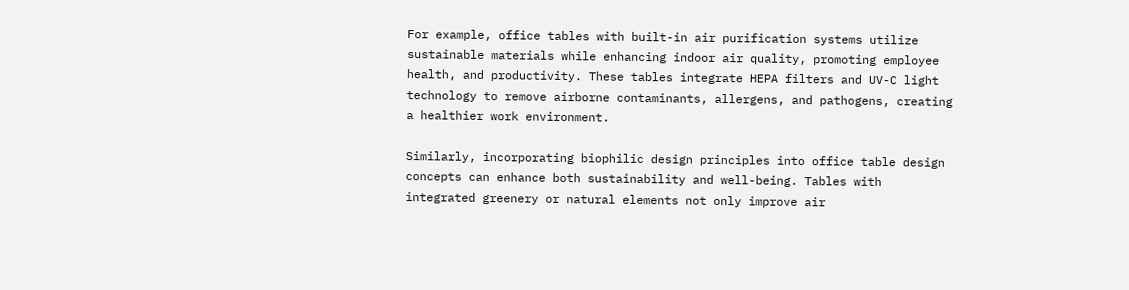For example, office tables with built-in air purification systems utilize sustainable materials while enhancing indoor air quality, promoting employee health, and productivity. These tables integrate HEPA filters and UV-C light technology to remove airborne contaminants, allergens, and pathogens, creating a healthier work environment.

Similarly, incorporating biophilic design principles into office table design concepts can enhance both sustainability and well-being. Tables with integrated greenery or natural elements not only improve air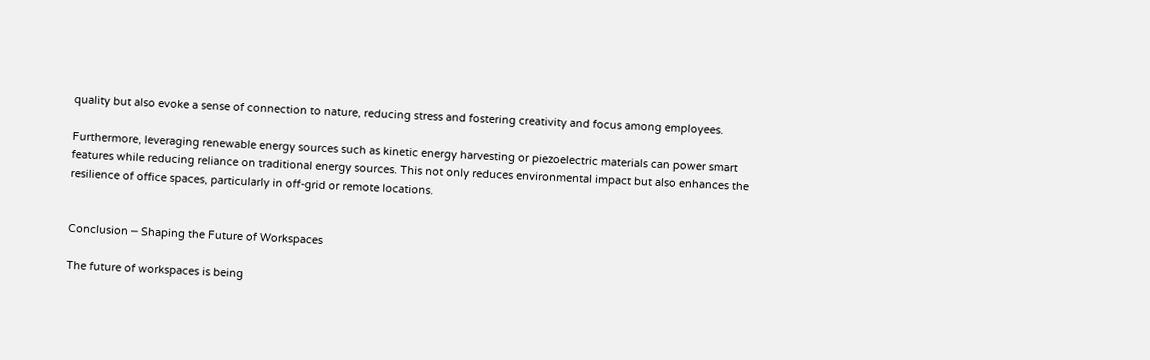quality but also evoke a sense of connection to nature, reducing stress and fostering creativity and focus among employees.

Furthermore, leveraging renewable energy sources such as kinetic energy harvesting or piezoelectric materials can power smart features while reducing reliance on traditional energy sources. This not only reduces environmental impact but also enhances the resilience of office spaces, particularly in off-grid or remote locations.


Conclusion ─ Shaping the Future of Workspaces

The future of workspaces is being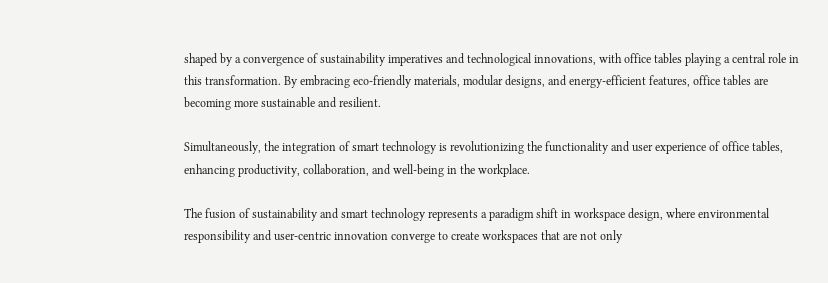shaped by a convergence of sustainability imperatives and technological innovations, with office tables playing a central role in this transformation. By embracing eco-friendly materials, modular designs, and energy-efficient features, office tables are becoming more sustainable and resilient.

Simultaneously, the integration of smart technology is revolutionizing the functionality and user experience of office tables, enhancing productivity, collaboration, and well-being in the workplace.

The fusion of sustainability and smart technology represents a paradigm shift in workspace design, where environmental responsibility and user-centric innovation converge to create workspaces that are not only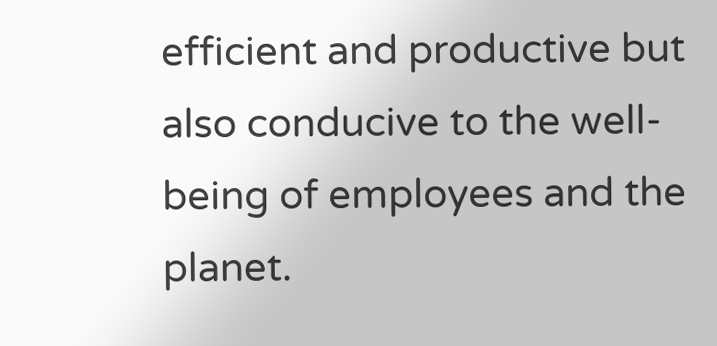efficient and productive but also conducive to the well-being of employees and the planet.